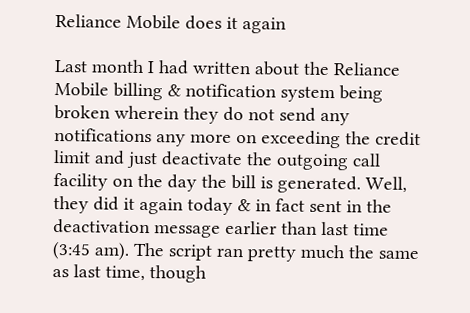Reliance Mobile does it again

Last month I had written about the Reliance Mobile billing & notification system being broken wherein they do not send any notifications any more on exceeding the credit limit and just deactivate the outgoing call facility on the day the bill is generated. Well, they did it again today & in fact sent in the deactivation message earlier than last time (3:45 am). The script ran pretty much the same as last time, though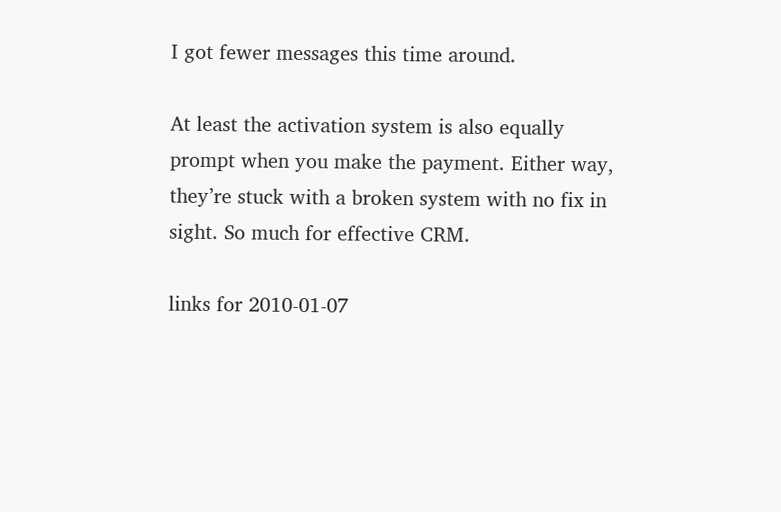I got fewer messages this time around.

At least the activation system is also equally prompt when you make the payment. Either way, they’re stuck with a broken system with no fix in sight. So much for effective CRM.

links for 2010-01-07